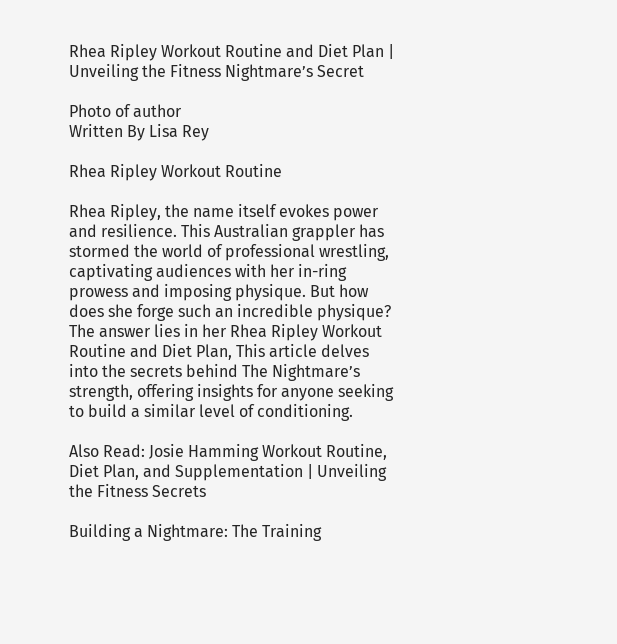Rhea Ripley Workout Routine and Diet Plan | Unveiling the Fitness Nightmare’s Secret

Photo of author
Written By Lisa Rey

Rhea Ripley Workout Routine

Rhea Ripley, the name itself evokes power and resilience. This Australian grappler has stormed the world of professional wrestling, captivating audiences with her in-ring prowess and imposing physique. But how does she forge such an incredible physique? The answer lies in her Rhea Ripley Workout Routine and Diet Plan, This article delves into the secrets behind The Nightmare’s strength, offering insights for anyone seeking to build a similar level of conditioning.

Also Read: Josie Hamming Workout Routine, Diet Plan, and Supplementation | Unveiling the Fitness Secrets

Building a Nightmare: The Training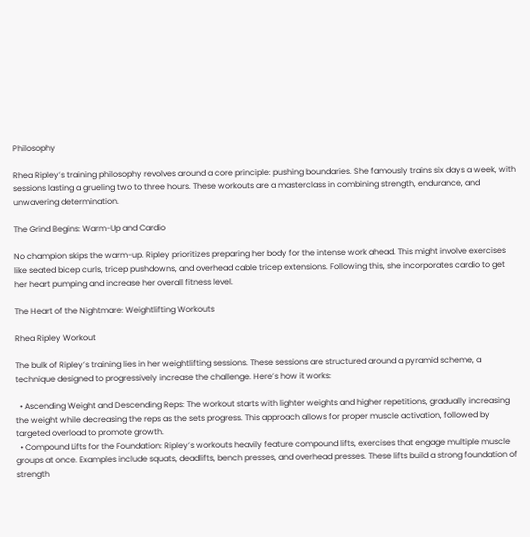Philosophy

Rhea Ripley’s training philosophy revolves around a core principle: pushing boundaries. She famously trains six days a week, with sessions lasting a grueling two to three hours. These workouts are a masterclass in combining strength, endurance, and unwavering determination.

The Grind Begins: Warm-Up and Cardio

No champion skips the warm-up. Ripley prioritizes preparing her body for the intense work ahead. This might involve exercises like seated bicep curls, tricep pushdowns, and overhead cable tricep extensions. Following this, she incorporates cardio to get her heart pumping and increase her overall fitness level.

The Heart of the Nightmare: Weightlifting Workouts

Rhea Ripley Workout

The bulk of Ripley’s training lies in her weightlifting sessions. These sessions are structured around a pyramid scheme, a technique designed to progressively increase the challenge. Here’s how it works:

  • Ascending Weight and Descending Reps: The workout starts with lighter weights and higher repetitions, gradually increasing the weight while decreasing the reps as the sets progress. This approach allows for proper muscle activation, followed by targeted overload to promote growth.
  • Compound Lifts for the Foundation: Ripley’s workouts heavily feature compound lifts, exercises that engage multiple muscle groups at once. Examples include squats, deadlifts, bench presses, and overhead presses. These lifts build a strong foundation of strength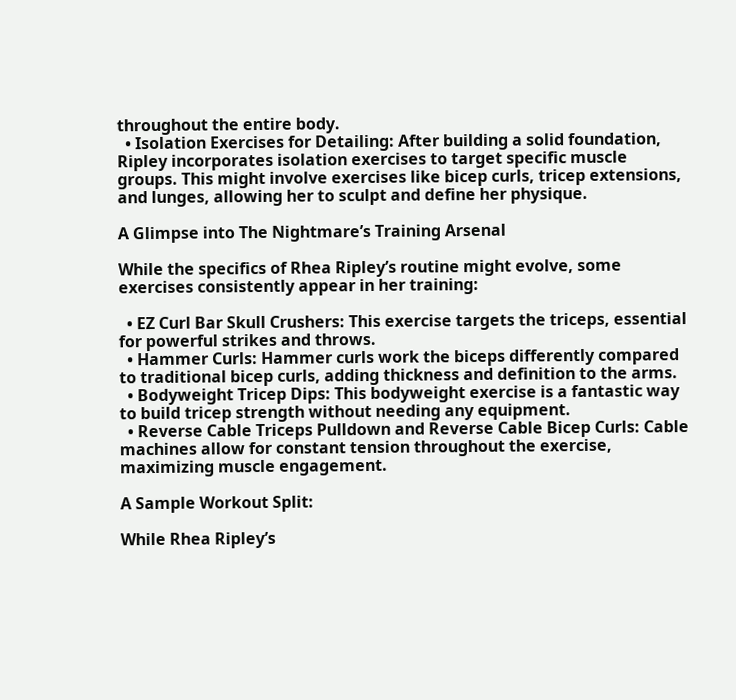throughout the entire body.
  • Isolation Exercises for Detailing: After building a solid foundation, Ripley incorporates isolation exercises to target specific muscle groups. This might involve exercises like bicep curls, tricep extensions, and lunges, allowing her to sculpt and define her physique.

A Glimpse into The Nightmare’s Training Arsenal

While the specifics of Rhea Ripley’s routine might evolve, some exercises consistently appear in her training:

  • EZ Curl Bar Skull Crushers: This exercise targets the triceps, essential for powerful strikes and throws.
  • Hammer Curls: Hammer curls work the biceps differently compared to traditional bicep curls, adding thickness and definition to the arms.
  • Bodyweight Tricep Dips: This bodyweight exercise is a fantastic way to build tricep strength without needing any equipment.
  • Reverse Cable Triceps Pulldown and Reverse Cable Bicep Curls: Cable machines allow for constant tension throughout the exercise, maximizing muscle engagement.

A Sample Workout Split:

While Rhea Ripley’s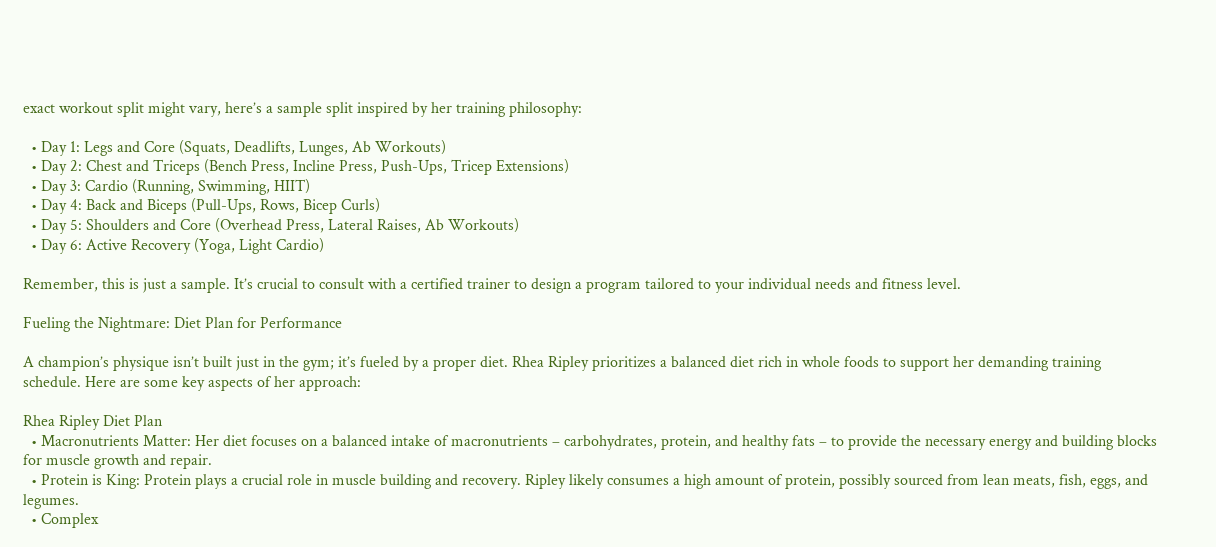exact workout split might vary, here’s a sample split inspired by her training philosophy:

  • Day 1: Legs and Core (Squats, Deadlifts, Lunges, Ab Workouts)
  • Day 2: Chest and Triceps (Bench Press, Incline Press, Push-Ups, Tricep Extensions)
  • Day 3: Cardio (Running, Swimming, HIIT)
  • Day 4: Back and Biceps (Pull-Ups, Rows, Bicep Curls)
  • Day 5: Shoulders and Core (Overhead Press, Lateral Raises, Ab Workouts)
  • Day 6: Active Recovery (Yoga, Light Cardio)

Remember, this is just a sample. It’s crucial to consult with a certified trainer to design a program tailored to your individual needs and fitness level.

Fueling the Nightmare: Diet Plan for Performance

A champion’s physique isn’t built just in the gym; it’s fueled by a proper diet. Rhea Ripley prioritizes a balanced diet rich in whole foods to support her demanding training schedule. Here are some key aspects of her approach:

Rhea Ripley Diet Plan
  • Macronutrients Matter: Her diet focuses on a balanced intake of macronutrients – carbohydrates, protein, and healthy fats – to provide the necessary energy and building blocks for muscle growth and repair.
  • Protein is King: Protein plays a crucial role in muscle building and recovery. Ripley likely consumes a high amount of protein, possibly sourced from lean meats, fish, eggs, and legumes.
  • Complex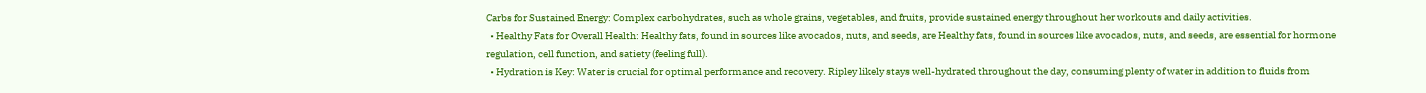Carbs for Sustained Energy: Complex carbohydrates, such as whole grains, vegetables, and fruits, provide sustained energy throughout her workouts and daily activities.
  • Healthy Fats for Overall Health: Healthy fats, found in sources like avocados, nuts, and seeds, are Healthy fats, found in sources like avocados, nuts, and seeds, are essential for hormone regulation, cell function, and satiety (feeling full).
  • Hydration is Key: Water is crucial for optimal performance and recovery. Ripley likely stays well-hydrated throughout the day, consuming plenty of water in addition to fluids from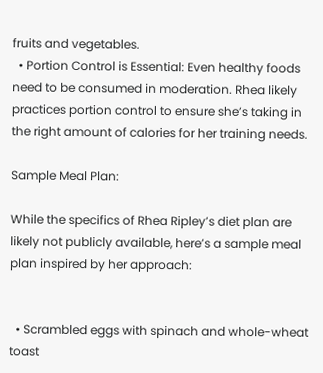fruits and vegetables.
  • Portion Control is Essential: Even healthy foods need to be consumed in moderation. Rhea likely practices portion control to ensure she’s taking in the right amount of calories for her training needs.

Sample Meal Plan:

While the specifics of Rhea Ripley’s diet plan are likely not publicly available, here’s a sample meal plan inspired by her approach:


  • Scrambled eggs with spinach and whole-wheat toast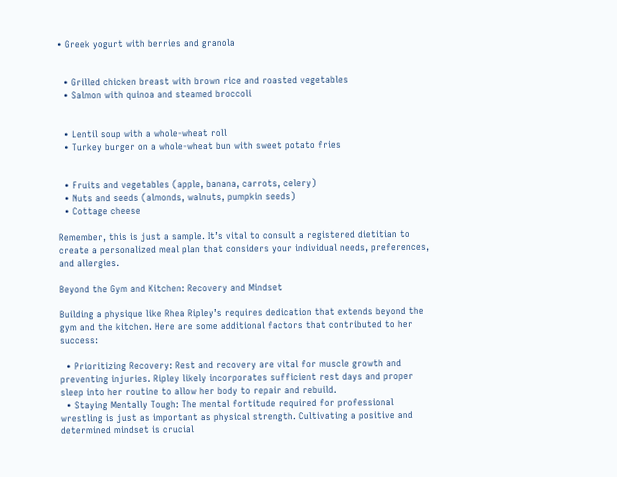• Greek yogurt with berries and granola


  • Grilled chicken breast with brown rice and roasted vegetables
  • Salmon with quinoa and steamed broccoli


  • Lentil soup with a whole-wheat roll
  • Turkey burger on a whole-wheat bun with sweet potato fries


  • Fruits and vegetables (apple, banana, carrots, celery)
  • Nuts and seeds (almonds, walnuts, pumpkin seeds)
  • Cottage cheese

Remember, this is just a sample. It’s vital to consult a registered dietitian to create a personalized meal plan that considers your individual needs, preferences, and allergies.

Beyond the Gym and Kitchen: Recovery and Mindset

Building a physique like Rhea Ripley’s requires dedication that extends beyond the gym and the kitchen. Here are some additional factors that contributed to her success:

  • Prioritizing Recovery: Rest and recovery are vital for muscle growth and preventing injuries. Ripley likely incorporates sufficient rest days and proper sleep into her routine to allow her body to repair and rebuild.
  • Staying Mentally Tough: The mental fortitude required for professional wrestling is just as important as physical strength. Cultivating a positive and determined mindset is crucial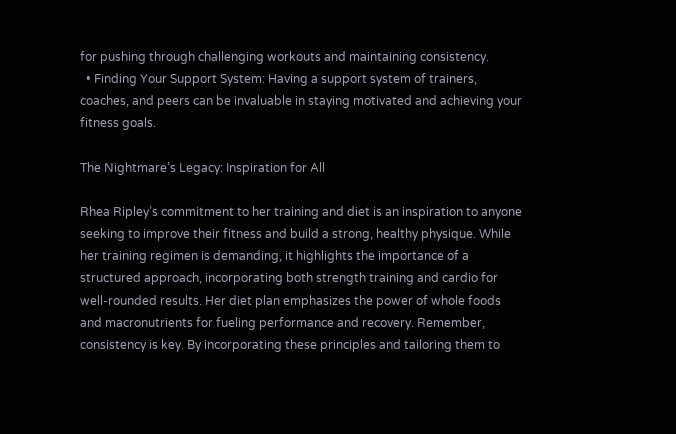for pushing through challenging workouts and maintaining consistency.
  • Finding Your Support System: Having a support system of trainers, coaches, and peers can be invaluable in staying motivated and achieving your fitness goals.

The Nightmare’s Legacy: Inspiration for All

Rhea Ripley’s commitment to her training and diet is an inspiration to anyone seeking to improve their fitness and build a strong, healthy physique. While her training regimen is demanding, it highlights the importance of a structured approach, incorporating both strength training and cardio for well-rounded results. Her diet plan emphasizes the power of whole foods and macronutrients for fueling performance and recovery. Remember, consistency is key. By incorporating these principles and tailoring them to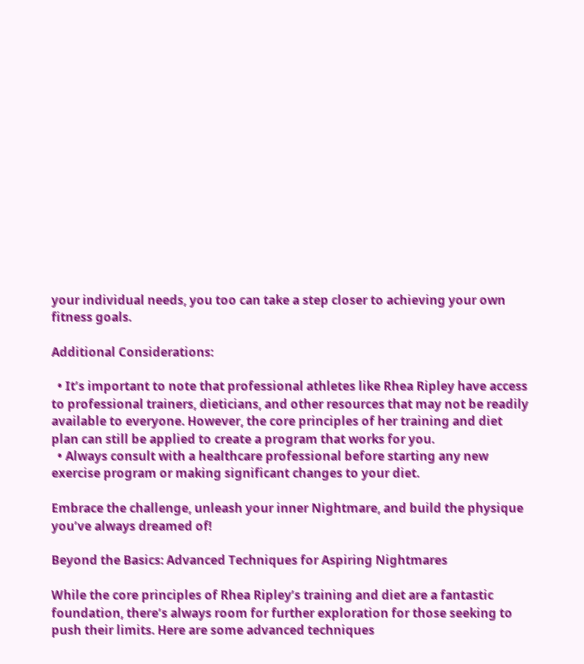your individual needs, you too can take a step closer to achieving your own fitness goals.

Additional Considerations:

  • It’s important to note that professional athletes like Rhea Ripley have access to professional trainers, dieticians, and other resources that may not be readily available to everyone. However, the core principles of her training and diet plan can still be applied to create a program that works for you.
  • Always consult with a healthcare professional before starting any new exercise program or making significant changes to your diet.

Embrace the challenge, unleash your inner Nightmare, and build the physique you’ve always dreamed of!

Beyond the Basics: Advanced Techniques for Aspiring Nightmares

While the core principles of Rhea Ripley’s training and diet are a fantastic foundation, there’s always room for further exploration for those seeking to push their limits. Here are some advanced techniques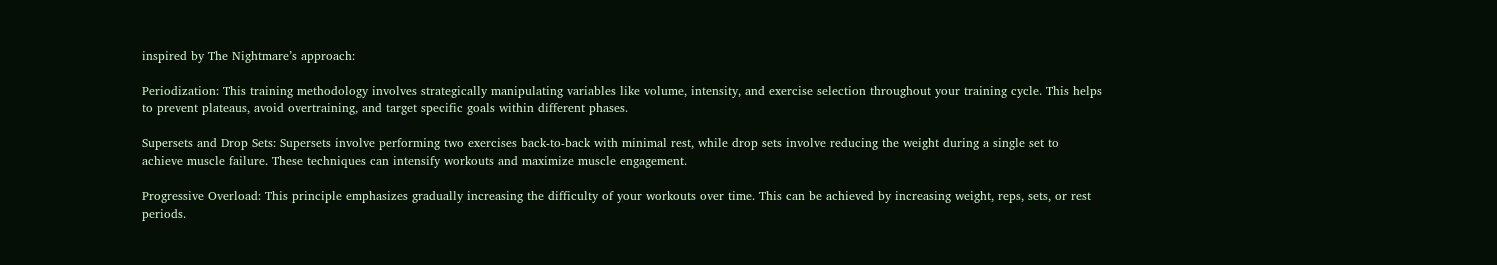inspired by The Nightmare’s approach:

Periodization: This training methodology involves strategically manipulating variables like volume, intensity, and exercise selection throughout your training cycle. This helps to prevent plateaus, avoid overtraining, and target specific goals within different phases.

Supersets and Drop Sets: Supersets involve performing two exercises back-to-back with minimal rest, while drop sets involve reducing the weight during a single set to achieve muscle failure. These techniques can intensify workouts and maximize muscle engagement.

Progressive Overload: This principle emphasizes gradually increasing the difficulty of your workouts over time. This can be achieved by increasing weight, reps, sets, or rest periods.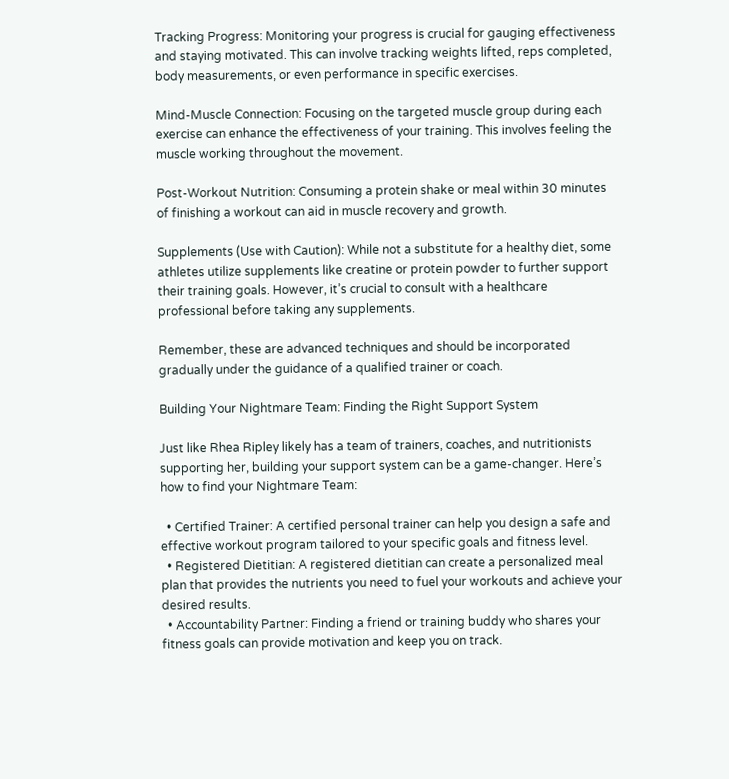Tracking Progress: Monitoring your progress is crucial for gauging effectiveness and staying motivated. This can involve tracking weights lifted, reps completed, body measurements, or even performance in specific exercises.

Mind-Muscle Connection: Focusing on the targeted muscle group during each exercise can enhance the effectiveness of your training. This involves feeling the muscle working throughout the movement.

Post-Workout Nutrition: Consuming a protein shake or meal within 30 minutes of finishing a workout can aid in muscle recovery and growth.

Supplements (Use with Caution): While not a substitute for a healthy diet, some athletes utilize supplements like creatine or protein powder to further support their training goals. However, it’s crucial to consult with a healthcare professional before taking any supplements.

Remember, these are advanced techniques and should be incorporated gradually under the guidance of a qualified trainer or coach.

Building Your Nightmare Team: Finding the Right Support System

Just like Rhea Ripley likely has a team of trainers, coaches, and nutritionists supporting her, building your support system can be a game-changer. Here’s how to find your Nightmare Team:

  • Certified Trainer: A certified personal trainer can help you design a safe and effective workout program tailored to your specific goals and fitness level.
  • Registered Dietitian: A registered dietitian can create a personalized meal plan that provides the nutrients you need to fuel your workouts and achieve your desired results.
  • Accountability Partner: Finding a friend or training buddy who shares your fitness goals can provide motivation and keep you on track.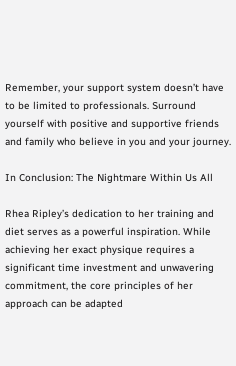Remember, your support system doesn’t have to be limited to professionals. Surround yourself with positive and supportive friends and family who believe in you and your journey.

In Conclusion: The Nightmare Within Us All

Rhea Ripley’s dedication to her training and diet serves as a powerful inspiration. While achieving her exact physique requires a significant time investment and unwavering commitment, the core principles of her approach can be adapted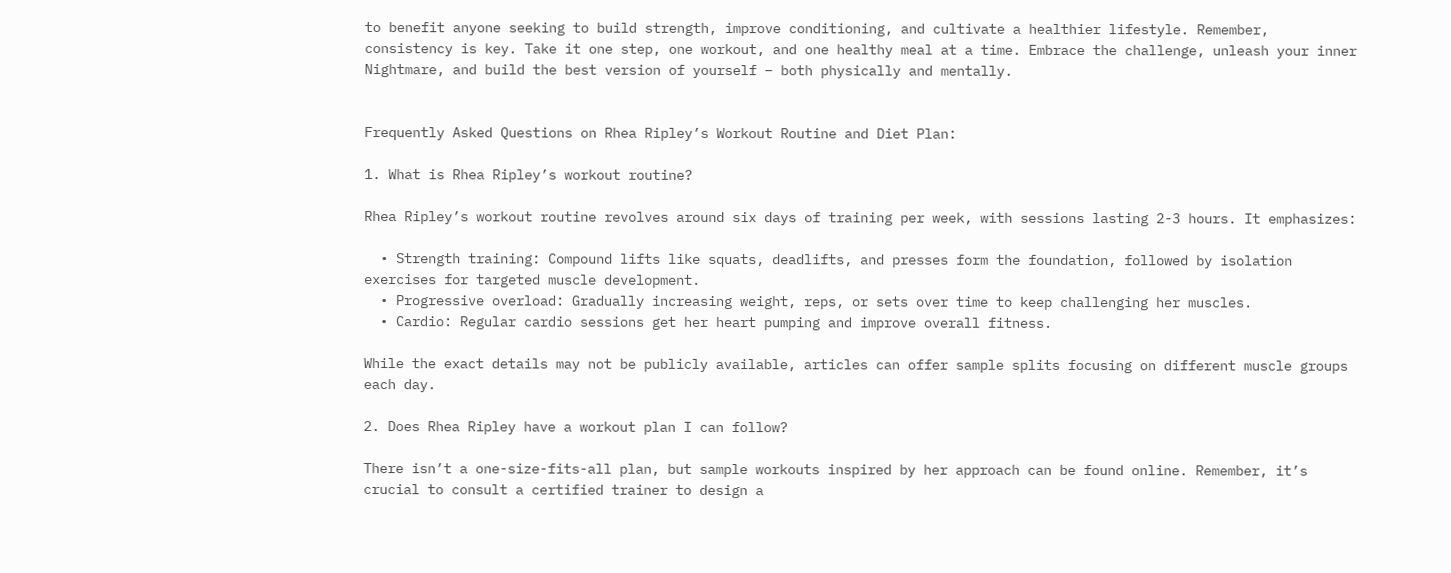to benefit anyone seeking to build strength, improve conditioning, and cultivate a healthier lifestyle. Remember, consistency is key. Take it one step, one workout, and one healthy meal at a time. Embrace the challenge, unleash your inner Nightmare, and build the best version of yourself – both physically and mentally.


Frequently Asked Questions on Rhea Ripley’s Workout Routine and Diet Plan:

1. What is Rhea Ripley’s workout routine?

Rhea Ripley’s workout routine revolves around six days of training per week, with sessions lasting 2-3 hours. It emphasizes:

  • Strength training: Compound lifts like squats, deadlifts, and presses form the foundation, followed by isolation exercises for targeted muscle development.
  • Progressive overload: Gradually increasing weight, reps, or sets over time to keep challenging her muscles.
  • Cardio: Regular cardio sessions get her heart pumping and improve overall fitness.

While the exact details may not be publicly available, articles can offer sample splits focusing on different muscle groups each day.

2. Does Rhea Ripley have a workout plan I can follow?

There isn’t a one-size-fits-all plan, but sample workouts inspired by her approach can be found online. Remember, it’s crucial to consult a certified trainer to design a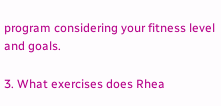program considering your fitness level and goals.

3. What exercises does Rhea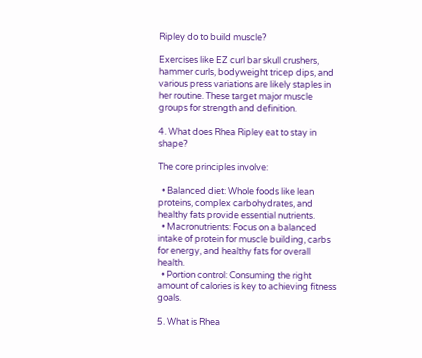Ripley do to build muscle?

Exercises like EZ curl bar skull crushers, hammer curls, bodyweight tricep dips, and various press variations are likely staples in her routine. These target major muscle groups for strength and definition.

4. What does Rhea Ripley eat to stay in shape?

The core principles involve:

  • Balanced diet: Whole foods like lean proteins, complex carbohydrates, and healthy fats provide essential nutrients.
  • Macronutrients: Focus on a balanced intake of protein for muscle building, carbs for energy, and healthy fats for overall health.
  • Portion control: Consuming the right amount of calories is key to achieving fitness goals.

5. What is Rhea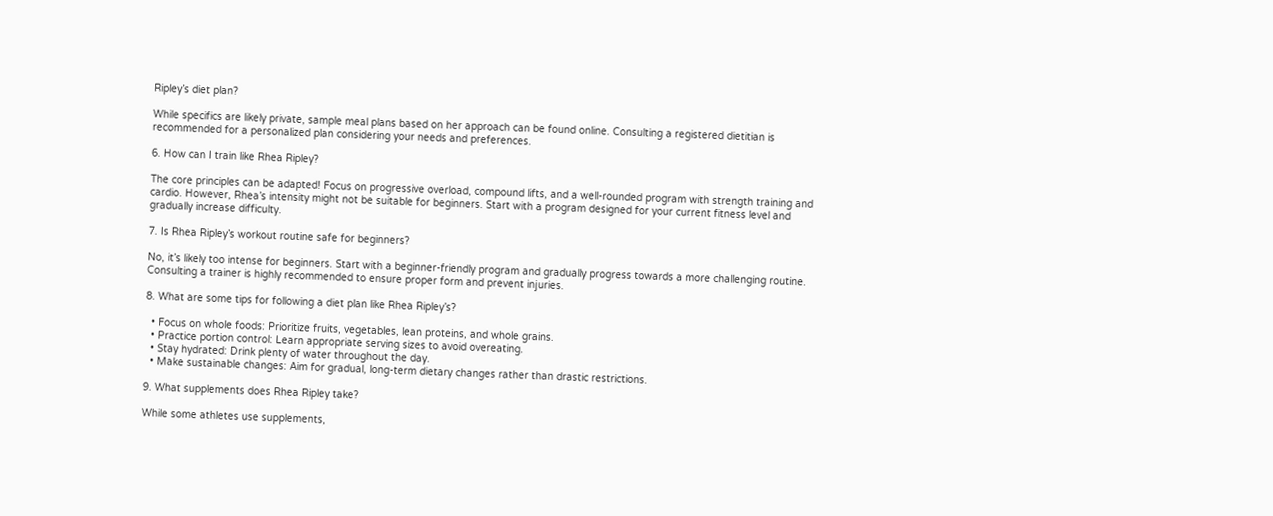Ripley’s diet plan?

While specifics are likely private, sample meal plans based on her approach can be found online. Consulting a registered dietitian is recommended for a personalized plan considering your needs and preferences.

6. How can I train like Rhea Ripley?

The core principles can be adapted! Focus on progressive overload, compound lifts, and a well-rounded program with strength training and cardio. However, Rhea’s intensity might not be suitable for beginners. Start with a program designed for your current fitness level and gradually increase difficulty.

7. Is Rhea Ripley’s workout routine safe for beginners?

No, it’s likely too intense for beginners. Start with a beginner-friendly program and gradually progress towards a more challenging routine. Consulting a trainer is highly recommended to ensure proper form and prevent injuries.

8. What are some tips for following a diet plan like Rhea Ripley’s?

  • Focus on whole foods: Prioritize fruits, vegetables, lean proteins, and whole grains.
  • Practice portion control: Learn appropriate serving sizes to avoid overeating.
  • Stay hydrated: Drink plenty of water throughout the day.
  • Make sustainable changes: Aim for gradual, long-term dietary changes rather than drastic restrictions.

9. What supplements does Rhea Ripley take?

While some athletes use supplements,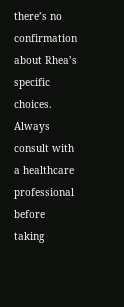there’s no confirmation about Rhea’s specific choices. Always consult with a healthcare professional before taking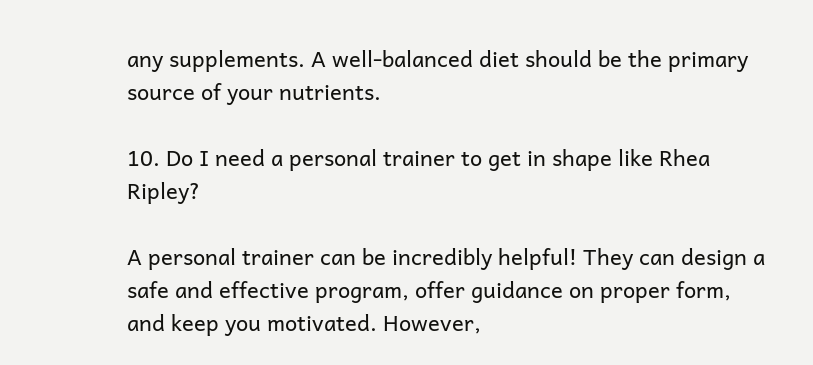any supplements. A well-balanced diet should be the primary source of your nutrients.

10. Do I need a personal trainer to get in shape like Rhea Ripley?

A personal trainer can be incredibly helpful! They can design a safe and effective program, offer guidance on proper form, and keep you motivated. However,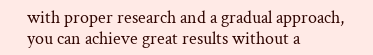with proper research and a gradual approach, you can achieve great results without a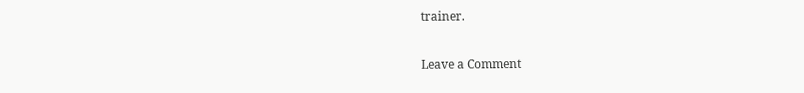trainer.

Leave a Comment